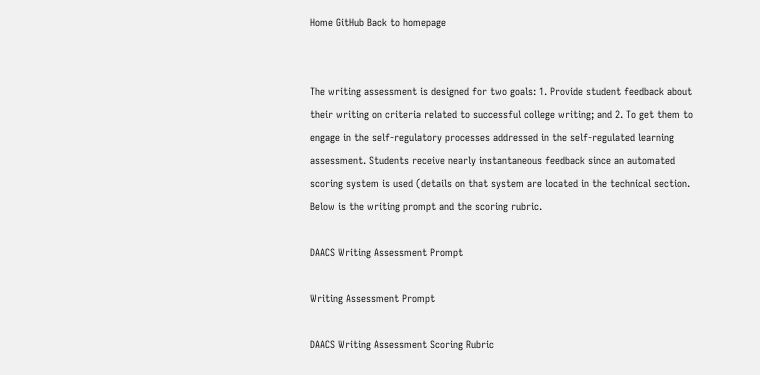Home GitHub Back to homepage


The writing assessment is designed for two goals: 1. Provide student feedback about their writing on criteria related to successful college writing; and 2. To get them to engage in the self-regulatory processes addressed in the self-regulated learning assessment. Students receive nearly instantaneous feedback since an automated scoring system is used (details on that system are located in the technical section. Below is the writing prompt and the scoring rubric.

DAACS Writing Assessment Prompt

Writing Assessment Prompt

DAACS Writing Assessment Scoring Rubric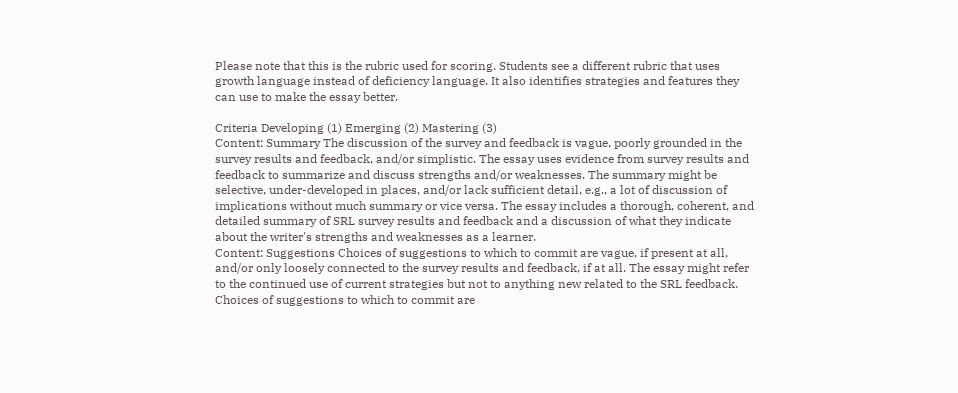Please note that this is the rubric used for scoring. Students see a different rubric that uses growth language instead of deficiency language. It also identifies strategies and features they can use to make the essay better.

Criteria Developing (1) Emerging (2) Mastering (3)
Content: Summary The discussion of the survey and feedback is vague, poorly grounded in the survey results and feedback, and/or simplistic. The essay uses evidence from survey results and feedback to summarize and discuss strengths and/or weaknesses. The summary might be selective, under-developed in places, and/or lack sufficient detail, e.g., a lot of discussion of implications without much summary or vice versa. The essay includes a thorough, coherent, and detailed summary of SRL survey results and feedback and a discussion of what they indicate about the writer's strengths and weaknesses as a learner.
Content: Suggestions Choices of suggestions to which to commit are vague, if present at all, and/or only loosely connected to the survey results and feedback, if at all. The essay might refer to the continued use of current strategies but not to anything new related to the SRL feedback. Choices of suggestions to which to commit are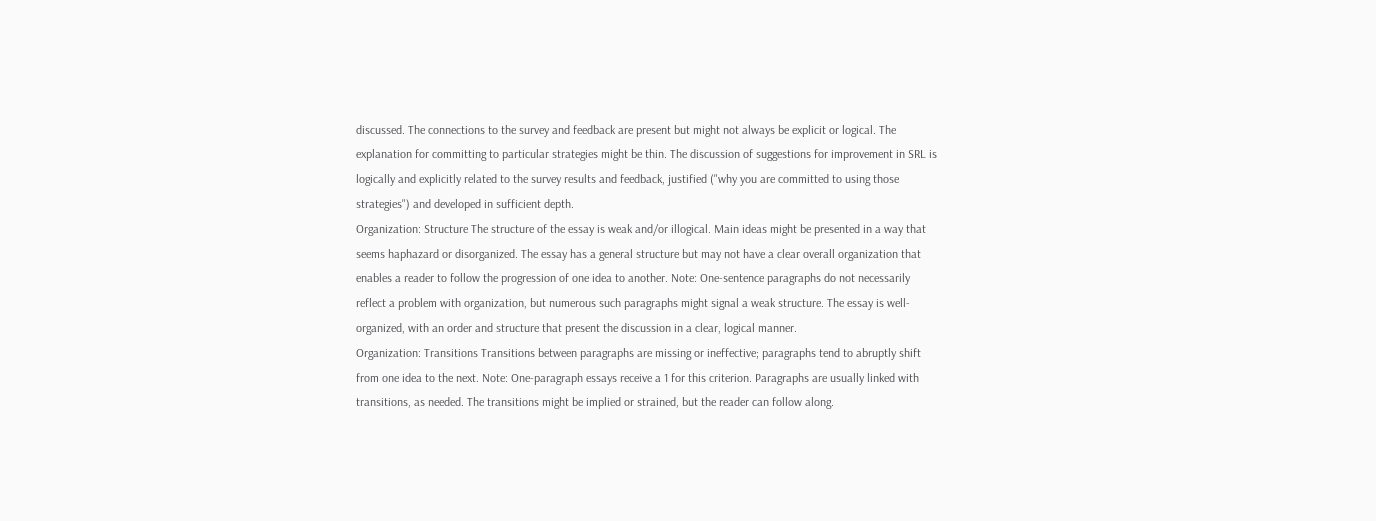discussed. The connections to the survey and feedback are present but might not always be explicit or logical. The explanation for committing to particular strategies might be thin. The discussion of suggestions for improvement in SRL is logically and explicitly related to the survey results and feedback, justified ("why you are committed to using those strategies") and developed in sufficient depth.
Organization: Structure The structure of the essay is weak and/or illogical. Main ideas might be presented in a way that seems haphazard or disorganized. The essay has a general structure but may not have a clear overall organization that enables a reader to follow the progression of one idea to another. Note: One-sentence paragraphs do not necessarily reflect a problem with organization, but numerous such paragraphs might signal a weak structure. The essay is well-organized, with an order and structure that present the discussion in a clear, logical manner.
Organization: Transitions Transitions between paragraphs are missing or ineffective; paragraphs tend to abruptly shift from one idea to the next. Note: One-paragraph essays receive a 1 for this criterion. Paragraphs are usually linked with transitions, as needed. The transitions might be implied or strained, but the reader can follow along.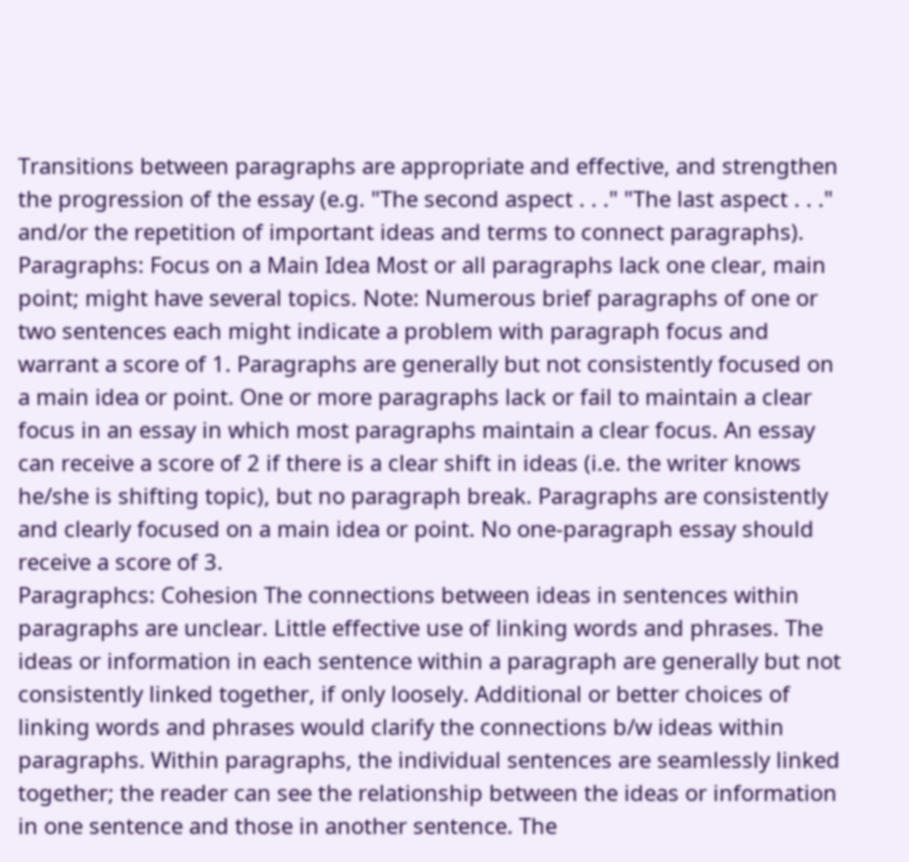Transitions between paragraphs are appropriate and effective, and strengthen the progression of the essay (e.g. "The second aspect . . ." "The last aspect . . ." and/or the repetition of important ideas and terms to connect paragraphs).
Paragraphs: Focus on a Main Idea Most or all paragraphs lack one clear, main point; might have several topics. Note: Numerous brief paragraphs of one or two sentences each might indicate a problem with paragraph focus and warrant a score of 1. Paragraphs are generally but not consistently focused on a main idea or point. One or more paragraphs lack or fail to maintain a clear focus in an essay in which most paragraphs maintain a clear focus. An essay can receive a score of 2 if there is a clear shift in ideas (i.e. the writer knows he/she is shifting topic), but no paragraph break. Paragraphs are consistently and clearly focused on a main idea or point. No one-paragraph essay should receive a score of 3.
Paragraphcs: Cohesion The connections between ideas in sentences within paragraphs are unclear. Little effective use of linking words and phrases. The ideas or information in each sentence within a paragraph are generally but not consistently linked together, if only loosely. Additional or better choices of linking words and phrases would clarify the connections b/w ideas within paragraphs. Within paragraphs, the individual sentences are seamlessly linked together; the reader can see the relationship between the ideas or information in one sentence and those in another sentence. The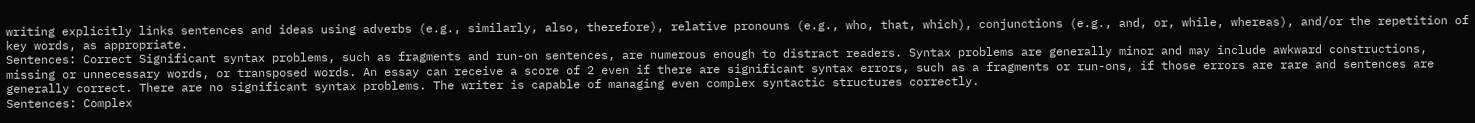writing explicitly links sentences and ideas using adverbs (e.g., similarly, also, therefore), relative pronouns (e.g., who, that, which), conjunctions (e.g., and, or, while, whereas), and/or the repetition of key words, as appropriate.
Sentences: Correct Significant syntax problems, such as fragments and run-on sentences, are numerous enough to distract readers. Syntax problems are generally minor and may include awkward constructions, missing or unnecessary words, or transposed words. An essay can receive a score of 2 even if there are significant syntax errors, such as a fragments or run-ons, if those errors are rare and sentences are generally correct. There are no significant syntax problems. The writer is capable of managing even complex syntactic structures correctly.
Sentences: Complex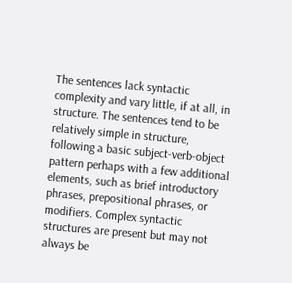The sentences lack syntactic complexity and vary little, if at all, in structure. The sentences tend to be relatively simple in structure, following a basic subject-verb-object pattern perhaps with a few additional elements, such as brief introductory phrases, prepositional phrases, or modifiers. Complex syntactic structures are present but may not always be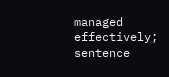managed effectively; sentence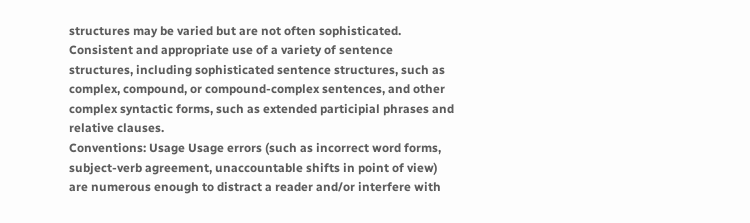structures may be varied but are not often sophisticated. Consistent and appropriate use of a variety of sentence structures, including sophisticated sentence structures, such as complex, compound, or compound-complex sentences, and other complex syntactic forms, such as extended participial phrases and relative clauses.
Conventions: Usage Usage errors (such as incorrect word forms, subject-verb agreement, unaccountable shifts in point of view) are numerous enough to distract a reader and/or interfere with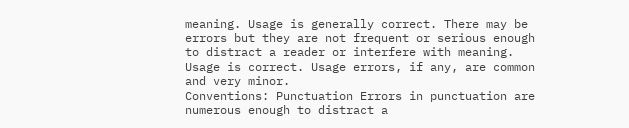meaning. Usage is generally correct. There may be errors but they are not frequent or serious enough to distract a reader or interfere with meaning. Usage is correct. Usage errors, if any, are common and very minor.
Conventions: Punctuation Errors in punctuation are numerous enough to distract a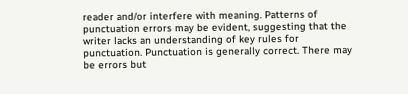reader and/or interfere with meaning. Patterns of punctuation errors may be evident, suggesting that the writer lacks an understanding of key rules for punctuation. Punctuation is generally correct. There may be errors but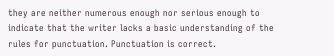they are neither numerous enough nor serious enough to indicate that the writer lacks a basic understanding of the rules for punctuation. Punctuation is correct.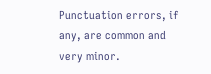Punctuation errors, if any, are common and very minor.